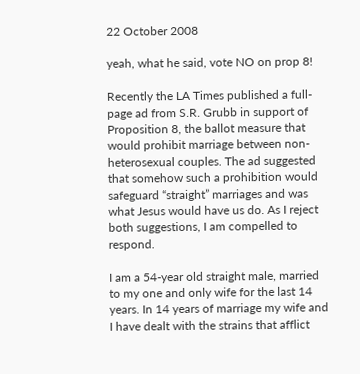22 October 2008

yeah, what he said, vote NO on prop 8!

Recently the LA Times published a full-page ad from S.R. Grubb in support of Proposition 8, the ballot measure that would prohibit marriage between non-heterosexual couples. The ad suggested that somehow such a prohibition would safeguard “straight” marriages and was what Jesus would have us do. As I reject both suggestions, I am compelled to respond.

I am a 54-year old straight male, married to my one and only wife for the last 14 years. In 14 years of marriage my wife and I have dealt with the strains that afflict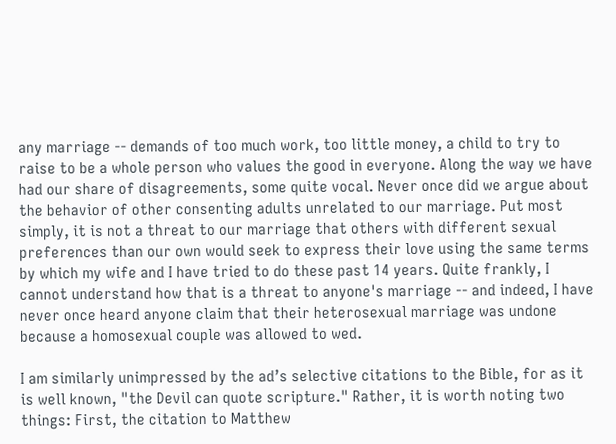any marriage -- demands of too much work, too little money, a child to try to raise to be a whole person who values the good in everyone. Along the way we have had our share of disagreements, some quite vocal. Never once did we argue about the behavior of other consenting adults unrelated to our marriage. Put most simply, it is not a threat to our marriage that others with different sexual preferences than our own would seek to express their love using the same terms by which my wife and I have tried to do these past 14 years. Quite frankly, I cannot understand how that is a threat to anyone's marriage -- and indeed, I have never once heard anyone claim that their heterosexual marriage was undone because a homosexual couple was allowed to wed.

I am similarly unimpressed by the ad’s selective citations to the Bible, for as it is well known, "the Devil can quote scripture." Rather, it is worth noting two things: First, the citation to Matthew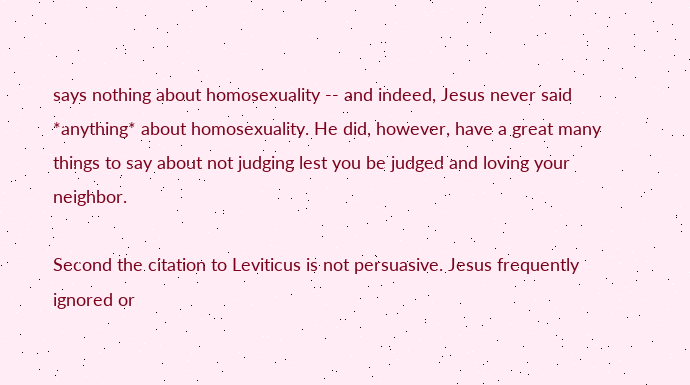says nothing about homosexuality -- and indeed, Jesus never said *anything* about homosexuality. He did, however, have a great many things to say about not judging lest you be judged and loving your neighbor.

Second the citation to Leviticus is not persuasive. Jesus frequently ignored or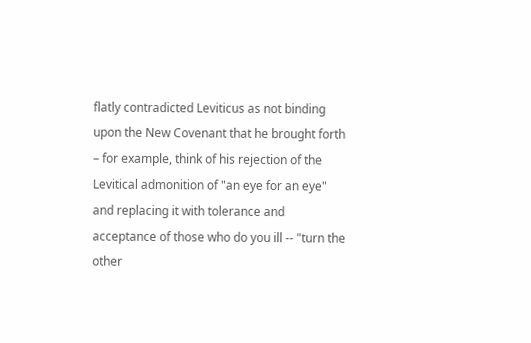flatly contradicted Leviticus as not binding upon the New Covenant that he brought forth – for example, think of his rejection of the Levitical admonition of "an eye for an eye" and replacing it with tolerance and acceptance of those who do you ill -- "turn the other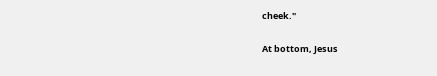cheek."

At bottom, Jesus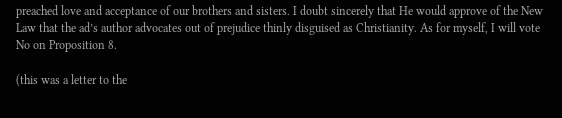preached love and acceptance of our brothers and sisters. I doubt sincerely that He would approve of the New Law that the ad’s author advocates out of prejudice thinly disguised as Christianity. As for myself, I will vote No on Proposition 8.

(this was a letter to the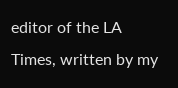editor of the LA Times, written by my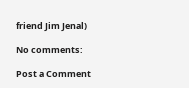friend Jim Jenal)

No comments:

Post a Comment